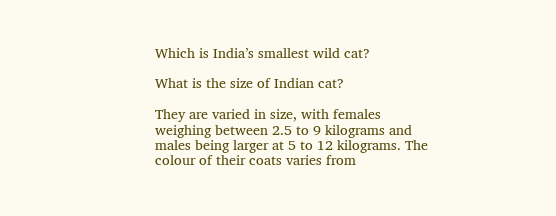Which is India’s smallest wild cat?

What is the size of Indian cat?

They are varied in size, with females weighing between 2.5 to 9 kilograms and males being larger at 5 to 12 kilograms. The colour of their coats varies from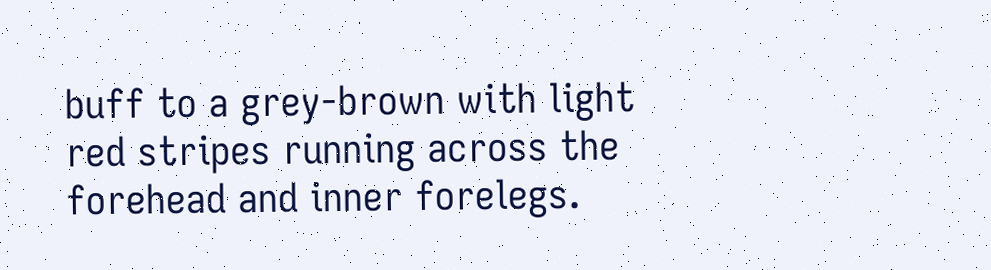buff to a grey-brown with light red stripes running across the forehead and inner forelegs.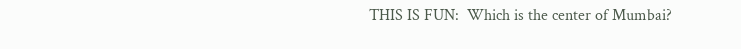THIS IS FUN:  Which is the center of Mumbai?